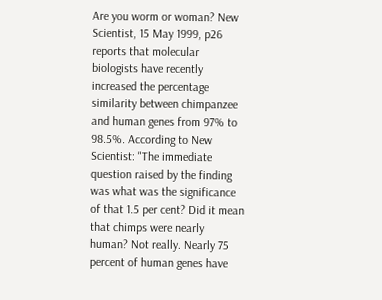Are you worm or woman? New Scientist, 15 May 1999, p26 reports that molecular biologists have recently increased the percentage similarity between chimpanzee and human genes from 97% to 98.5%. According to New Scientist: "The immediate question raised by the finding was what was the significance of that 1.5 per cent? Did it mean that chimps were nearly human? Not really. Nearly 75 percent of human genes have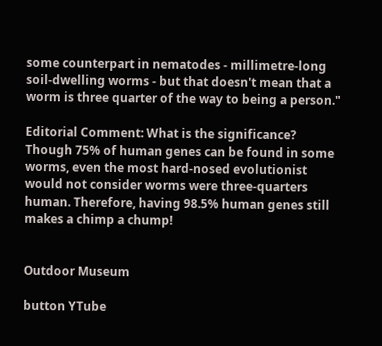some counterpart in nematodes - millimetre-long soil-dwelling worms - but that doesn't mean that a worm is three quarter of the way to being a person."

Editorial Comment: What is the significance? Though 75% of human genes can be found in some worms, even the most hard-nosed evolutionist would not consider worms were three-quarters human. Therefore, having 98.5% human genes still makes a chimp a chump!


Outdoor Museum

button YTube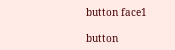button face1

button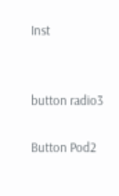Inst


button radio3

Button Pod2